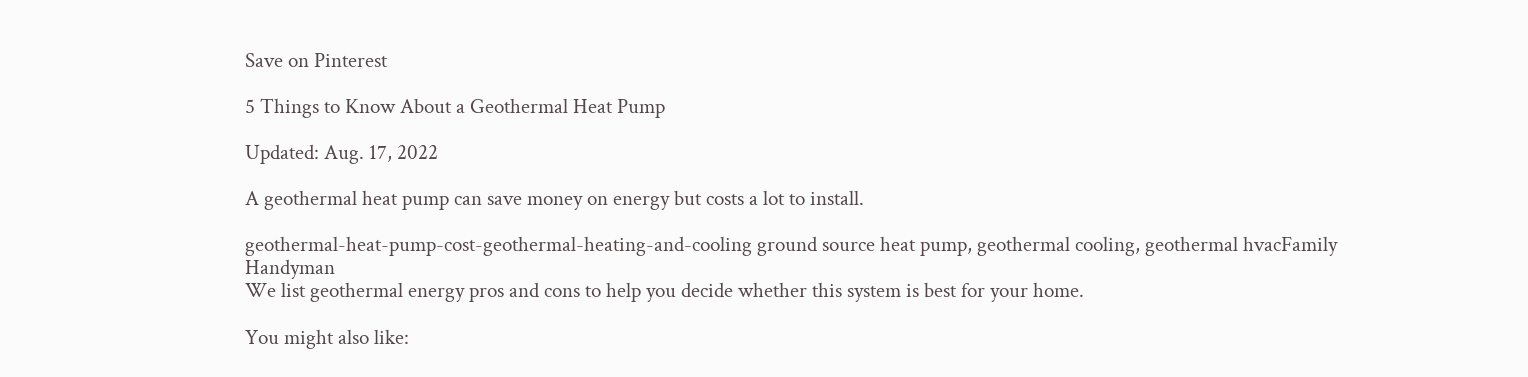Save on Pinterest

5 Things to Know About a Geothermal Heat Pump

Updated: Aug. 17, 2022

A geothermal heat pump can save money on energy but costs a lot to install.

geothermal-heat-pump-cost-geothermal-heating-and-cooling ground source heat pump, geothermal cooling, geothermal hvacFamily Handyman
We list geothermal energy pros and cons to help you decide whether this system is best for your home.

You might also like: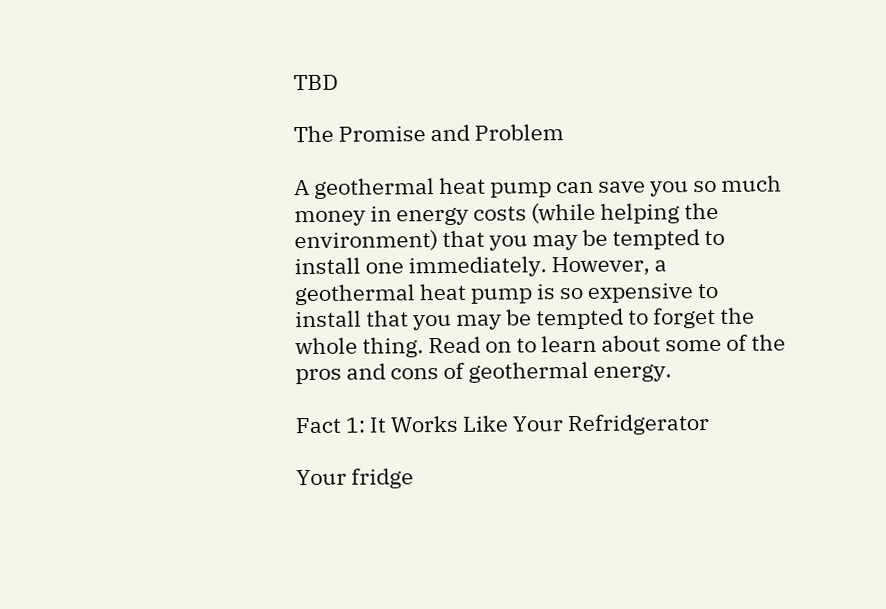TBD

The Promise and Problem

A geothermal heat pump can save you so much money in energy costs (while helping the environment) that you may be tempted to install one immediately. However, a geothermal heat pump is so expensive to install that you may be tempted to forget the whole thing. Read on to learn about some of the pros and cons of geothermal energy.

Fact 1: It Works Like Your Refridgerator

Your fridge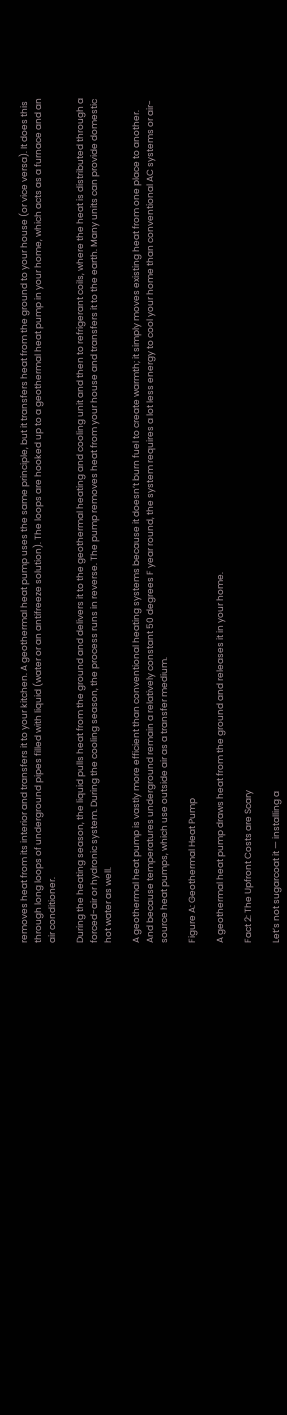removes heat from its interior and transfers it to your kitchen. A geothermal heat pump uses the same principle, but it transfers heat from the ground to your house (or vice versa). It does this through long loops of underground pipes filled with liquid (water or an antifreeze solution). The loops are hooked up to a geothermal heat pump in your home, which acts as a furnace and an air conditioner.

During the heating season, the liquid pulls heat from the ground and delivers it to the geothermal heating and cooling unit and then to refrigerant coils, where the heat is distributed through a forced-air or hydronic system. During the cooling season, the process runs in reverse. The pump removes heat from your house and transfers it to the earth. Many units can provide domestic hot water as well.

A geothermal heat pump is vastly more efficient than conventional heating systems because it doesn’t burn fuel to create warmth; it simply moves existing heat from one place to another. And because temperatures underground remain a relatively constant 50 degrees F year round, the system requires a lot less energy to cool your home than conventional AC systems or air-source heat pumps, which use outside air as a transfer medium.

Figure A: Geothermal Heat Pump

A geothermal heat pump draws heat from the ground and releases it in your home.

Fact 2: The Upfront Costs are Scary

Let’s not sugarcoat it — installing a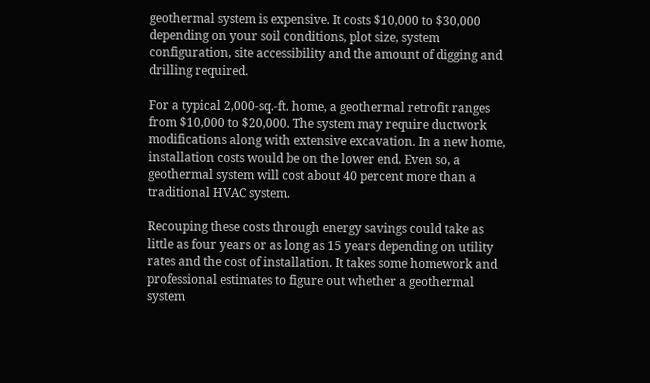geothermal system is expensive. It costs $10,000 to $30,000 depending on your soil conditions, plot size, system configuration, site accessibility and the amount of digging and drilling required.

For a typical 2,000-sq.-ft. home, a geothermal retrofit ranges from $10,000 to $20,000. The system may require ductwork modifications along with extensive excavation. In a new home, installation costs would be on the lower end. Even so, a geothermal system will cost about 40 percent more than a traditional HVAC system.

Recouping these costs through energy savings could take as little as four years or as long as 15 years depending on utility rates and the cost of installation. It takes some homework and professional estimates to figure out whether a geothermal system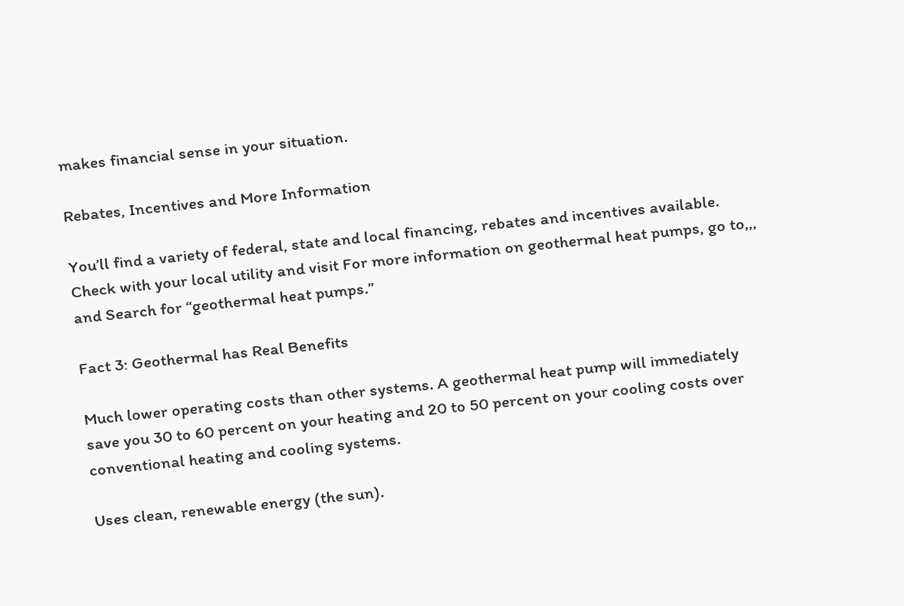makes financial sense in your situation.

Rebates, Incentives and More Information

You’ll find a variety of federal, state and local financing, rebates and incentives available. Check with your local utility and visit For more information on geothermal heat pumps, go to,,, and Search for “geothermal heat pumps.”

Fact 3: Geothermal has Real Benefits

Much lower operating costs than other systems. A geothermal heat pump will immediately save you 30 to 60 percent on your heating and 20 to 50 percent on your cooling costs over conventional heating and cooling systems.

Uses clean, renewable energy (the sun).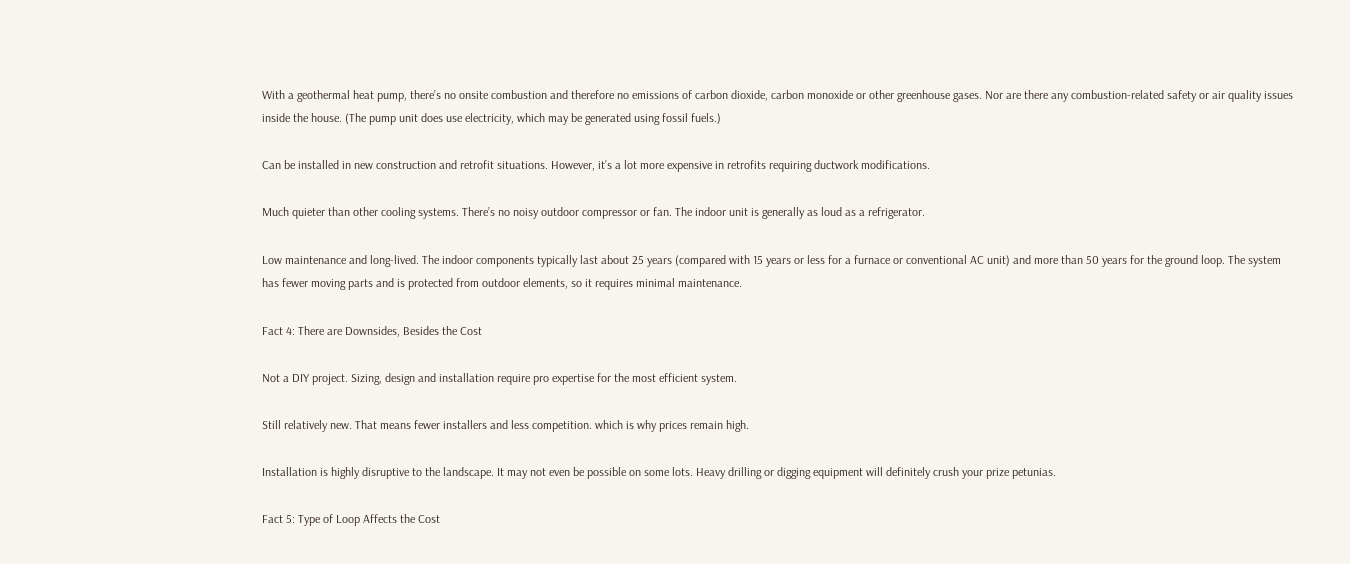With a geothermal heat pump, there’s no onsite combustion and therefore no emissions of carbon dioxide, carbon monoxide or other greenhouse gases. Nor are there any combustion-related safety or air quality issues inside the house. (The pump unit does use electricity, which may be generated using fossil fuels.)

Can be installed in new construction and retrofit situations. However, it’s a lot more expensive in retrofits requiring ductwork modifications.

Much quieter than other cooling systems. There’s no noisy outdoor compressor or fan. The indoor unit is generally as loud as a refrigerator.

Low maintenance and long-lived. The indoor components typically last about 25 years (compared with 15 years or less for a furnace or conventional AC unit) and more than 50 years for the ground loop. The system has fewer moving parts and is protected from outdoor elements, so it requires minimal maintenance.

Fact 4: There are Downsides, Besides the Cost

Not a DIY project. Sizing, design and installation require pro expertise for the most efficient system.

Still relatively new. That means fewer installers and less competition. which is why prices remain high.

Installation is highly disruptive to the landscape. It may not even be possible on some lots. Heavy drilling or digging equipment will definitely crush your prize petunias.

Fact 5: Type of Loop Affects the Cost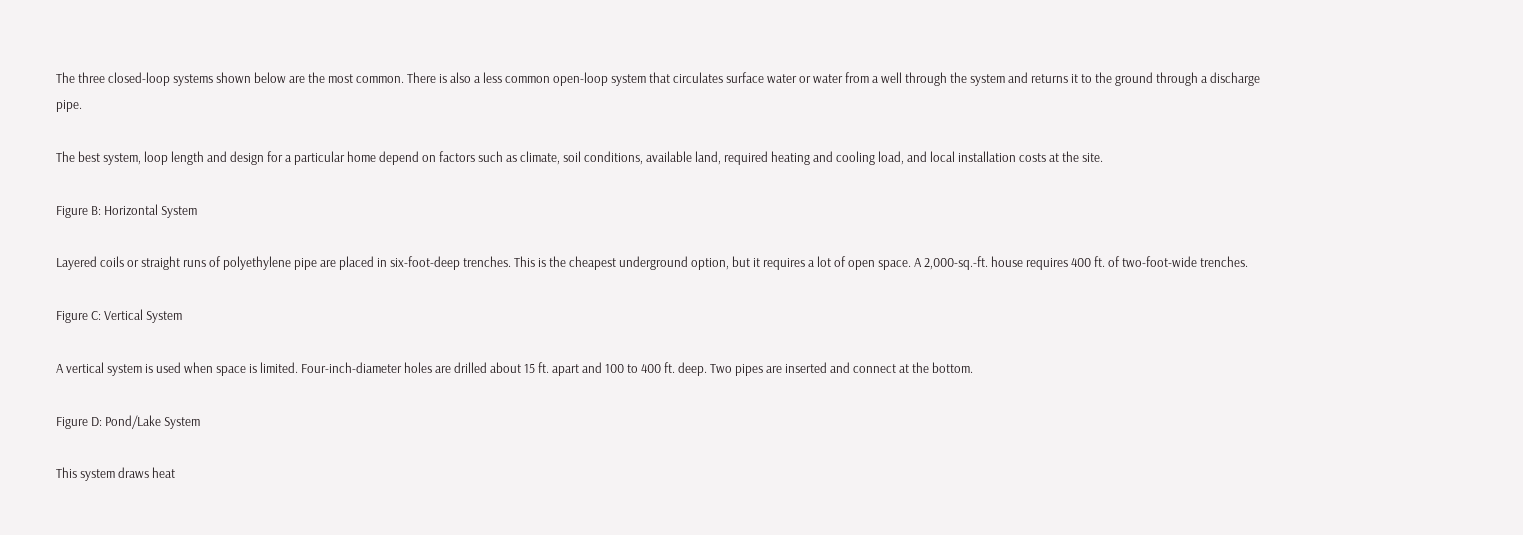The three closed-loop systems shown below are the most common. There is also a less common open-loop system that circulates surface water or water from a well through the system and returns it to the ground through a discharge pipe.

The best system, loop length and design for a particular home depend on factors such as climate, soil conditions, available land, required heating and cooling load, and local installation costs at the site.

Figure B: Horizontal System

Layered coils or straight runs of polyethylene pipe are placed in six-foot-deep trenches. This is the cheapest underground option, but it requires a lot of open space. A 2,000-sq.-ft. house requires 400 ft. of two-foot-wide trenches.

Figure C: Vertical System

A vertical system is used when space is limited. Four-inch-diameter holes are drilled about 15 ft. apart and 100 to 400 ft. deep. Two pipes are inserted and connect at the bottom.

Figure D: Pond/Lake System

This system draws heat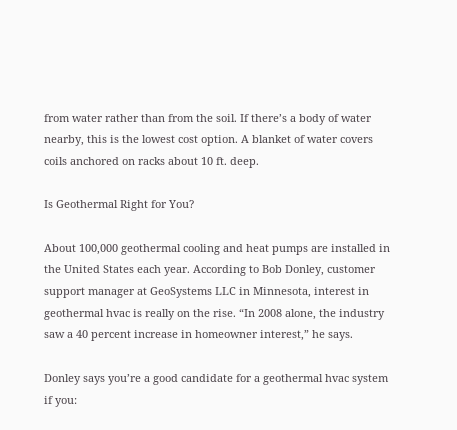from water rather than from the soil. If there’s a body of water nearby, this is the lowest cost option. A blanket of water covers coils anchored on racks about 10 ft. deep.

Is Geothermal Right for You?

About 100,000 geothermal cooling and heat pumps are installed in the United States each year. According to Bob Donley, customer support manager at GeoSystems LLC in Minnesota, interest in geothermal hvac is really on the rise. “In 2008 alone, the industry saw a 40 percent increase in homeowner interest,” he says.

Donley says you’re a good candidate for a geothermal hvac system if you: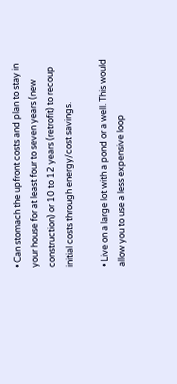• Can stomach the upfront costs and plan to stay in your house for at least four to seven years (new construction) or 10 to 12 years (retrofit) to recoup initial costs through energy/cost savings.

• Live on a large lot with a pond or a well. This would allow you to use a less expensive loop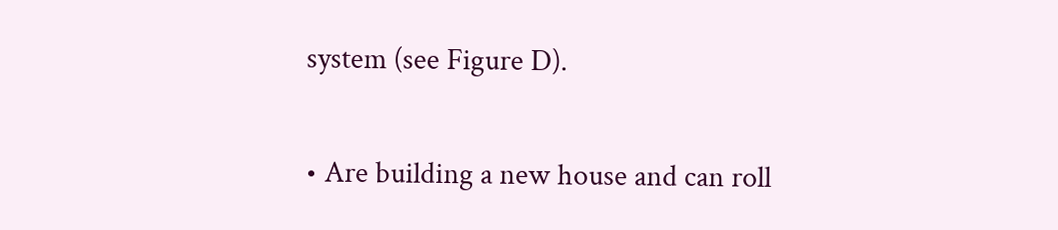system (see Figure D).

• Are building a new house and can roll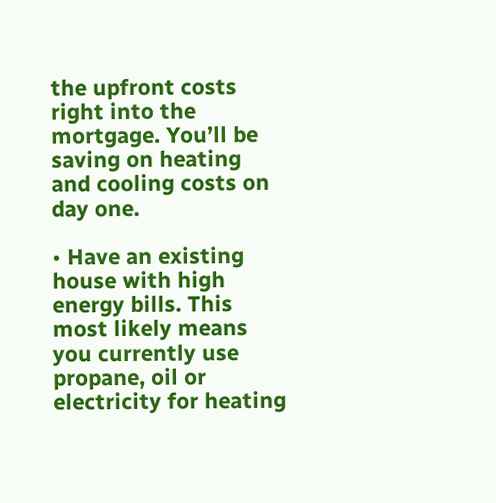the upfront costs right into the mortgage. You’ll be saving on heating and cooling costs on day one.

• Have an existing house with high energy bills. This most likely means you currently use propane, oil or electricity for heating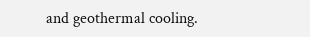and geothermal cooling.